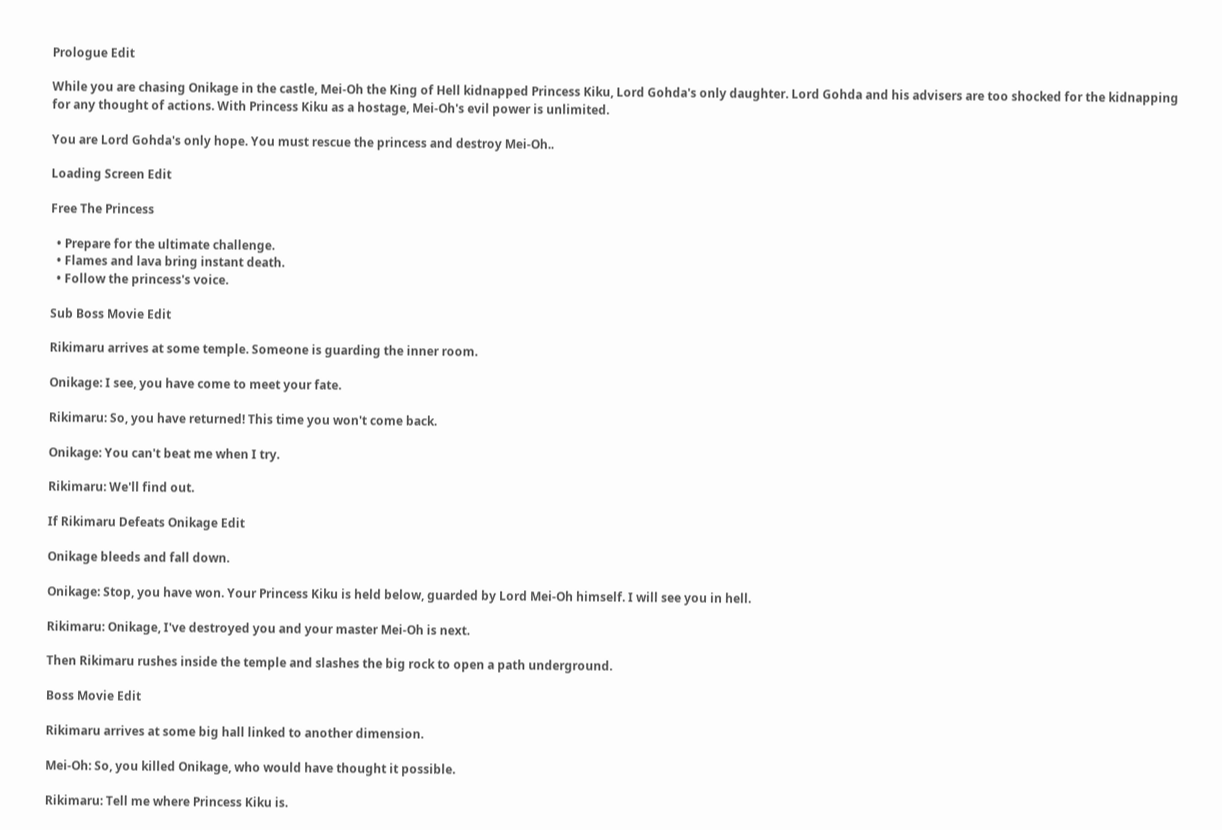Prologue Edit

While you are chasing Onikage in the castle, Mei-Oh the King of Hell kidnapped Princess Kiku, Lord Gohda's only daughter. Lord Gohda and his advisers are too shocked for the kidnapping for any thought of actions. With Princess Kiku as a hostage, Mei-Oh's evil power is unlimited.

You are Lord Gohda's only hope. You must rescue the princess and destroy Mei-Oh..

Loading Screen Edit

Free The Princess

  • Prepare for the ultimate challenge.
  • Flames and lava bring instant death.
  • Follow the princess's voice.

Sub Boss Movie Edit

Rikimaru arrives at some temple. Someone is guarding the inner room.

Onikage: I see, you have come to meet your fate.

Rikimaru: So, you have returned! This time you won't come back.

Onikage: You can't beat me when I try.

Rikimaru: We'll find out.

If Rikimaru Defeats Onikage Edit

Onikage bleeds and fall down.

Onikage: Stop, you have won. Your Princess Kiku is held below, guarded by Lord Mei-Oh himself. I will see you in hell.

Rikimaru: Onikage, I've destroyed you and your master Mei-Oh is next.

Then Rikimaru rushes inside the temple and slashes the big rock to open a path underground.

Boss Movie Edit

Rikimaru arrives at some big hall linked to another dimension.

Mei-Oh: So, you killed Onikage, who would have thought it possible.

Rikimaru: Tell me where Princess Kiku is.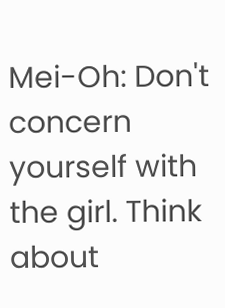Mei-Oh: Don't concern yourself with the girl. Think about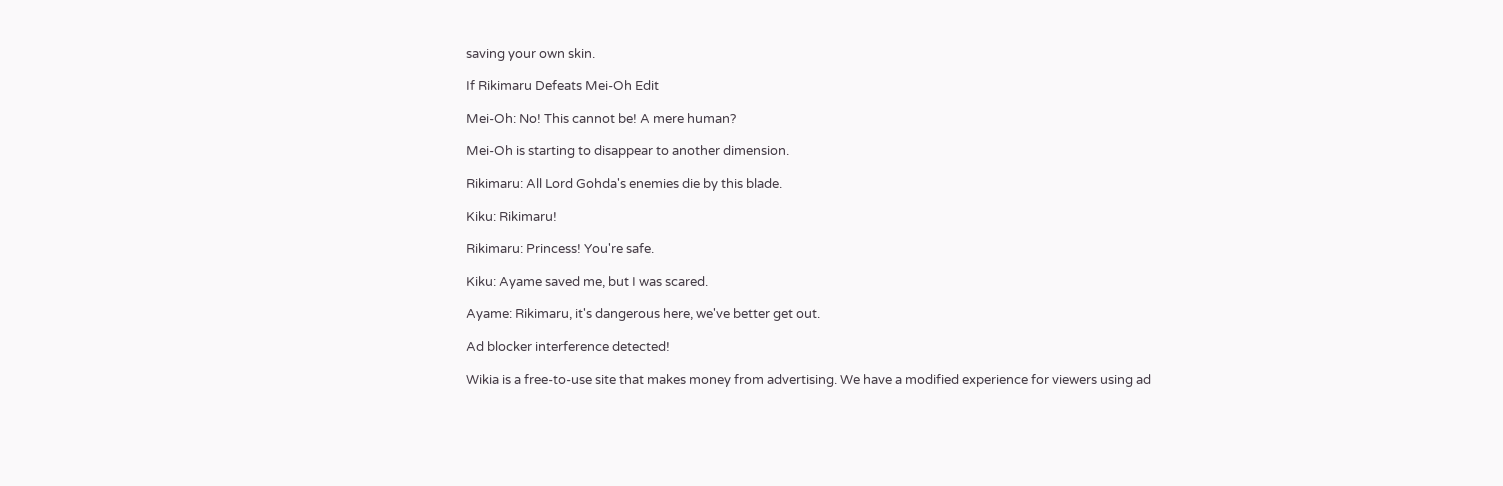saving your own skin.

If Rikimaru Defeats Mei-Oh Edit

Mei-Oh: No! This cannot be! A mere human?

Mei-Oh is starting to disappear to another dimension.

Rikimaru: All Lord Gohda's enemies die by this blade.

Kiku: Rikimaru!

Rikimaru: Princess! You're safe.

Kiku: Ayame saved me, but I was scared.

Ayame: Rikimaru, it's dangerous here, we've better get out.

Ad blocker interference detected!

Wikia is a free-to-use site that makes money from advertising. We have a modified experience for viewers using ad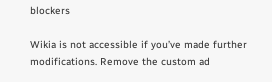blockers

Wikia is not accessible if you’ve made further modifications. Remove the custom ad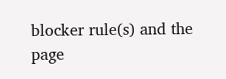blocker rule(s) and the page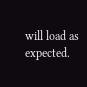will load as expected.